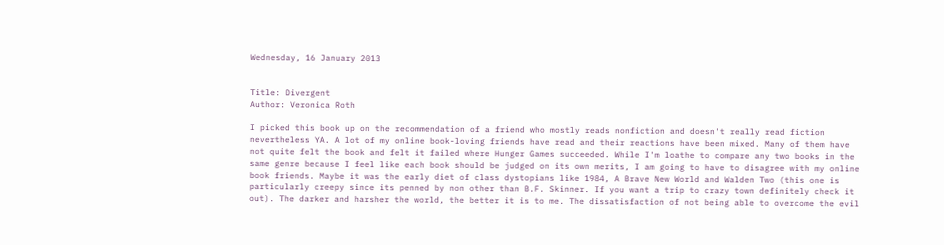Wednesday, 16 January 2013


Title: Divergent
Author: Veronica Roth

I picked this book up on the recommendation of a friend who mostly reads nonfiction and doesn't really read fiction nevertheless YA. A lot of my online book-loving friends have read and their reactions have been mixed. Many of them have not quite felt the book and felt it failed where Hunger Games succeeded. While I'm loathe to compare any two books in the same genre because I feel like each book should be judged on its own merits, I am going to have to disagree with my online book friends. Maybe it was the early diet of class dystopians like 1984, A Brave New World and Walden Two (this one is particularly creepy since its penned by non other than B.F. Skinner. If you want a trip to crazy town definitely check it out). The darker and harsher the world, the better it is to me. The dissatisfaction of not being able to overcome the evil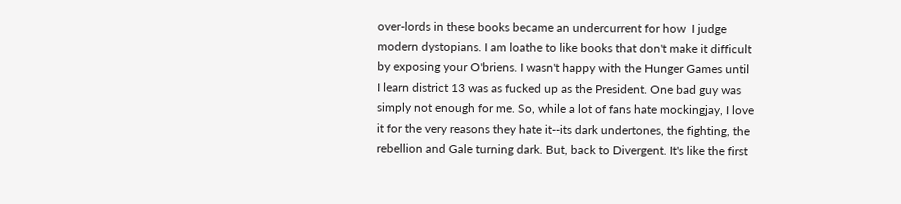over-lords in these books became an undercurrent for how  I judge modern dystopians. I am loathe to like books that don't make it difficult by exposing your O'briens. I wasn't happy with the Hunger Games until I learn district 13 was as fucked up as the President. One bad guy was simply not enough for me. So, while a lot of fans hate mockingjay, I love it for the very reasons they hate it--its dark undertones, the fighting, the rebellion and Gale turning dark. But, back to Divergent. It's like the first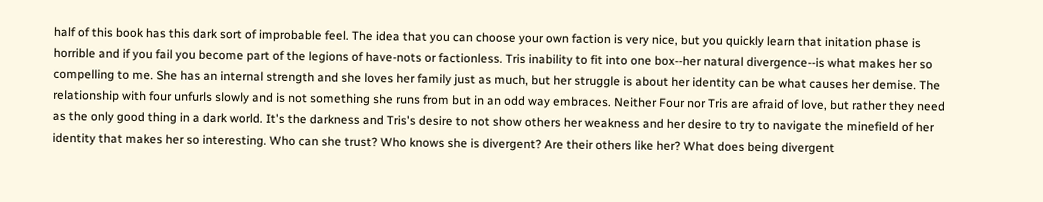half of this book has this dark sort of improbable feel. The idea that you can choose your own faction is very nice, but you quickly learn that initation phase is horrible and if you fail you become part of the legions of have-nots or factionless. Tris inability to fit into one box--her natural divergence--is what makes her so compelling to me. She has an internal strength and she loves her family just as much, but her struggle is about her identity can be what causes her demise. The relationship with four unfurls slowly and is not something she runs from but in an odd way embraces. Neither Four nor Tris are afraid of love, but rather they need as the only good thing in a dark world. It's the darkness and Tris's desire to not show others her weakness and her desire to try to navigate the minefield of her identity that makes her so interesting. Who can she trust? Who knows she is divergent? Are their others like her? What does being divergent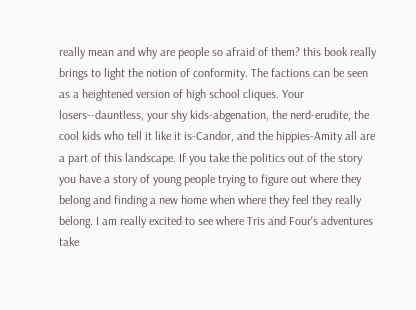really mean and why are people so afraid of them? this book really brings to light the notion of conformity. The factions can be seen as a heightened version of high school cliques. Your losers--dauntless, your shy kids-abgenation, the nerd-erudite, the cool kids who tell it like it is-Candor, and the hippies-Amity all are a part of this landscape. If you take the politics out of the story you have a story of young people trying to figure out where they belong and finding a new home when where they feel they really belong. I am really excited to see where Tris and Four's adventures take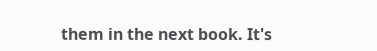them in the next book. It's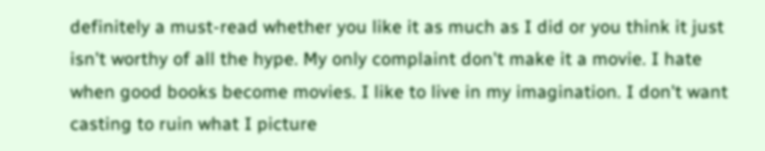definitely a must-read whether you like it as much as I did or you think it just isn't worthy of all the hype. My only complaint don't make it a movie. I hate when good books become movies. I like to live in my imagination. I don't want casting to ruin what I picture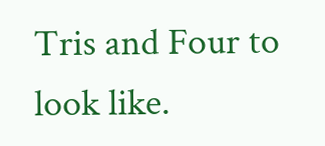Tris and Four to look like.